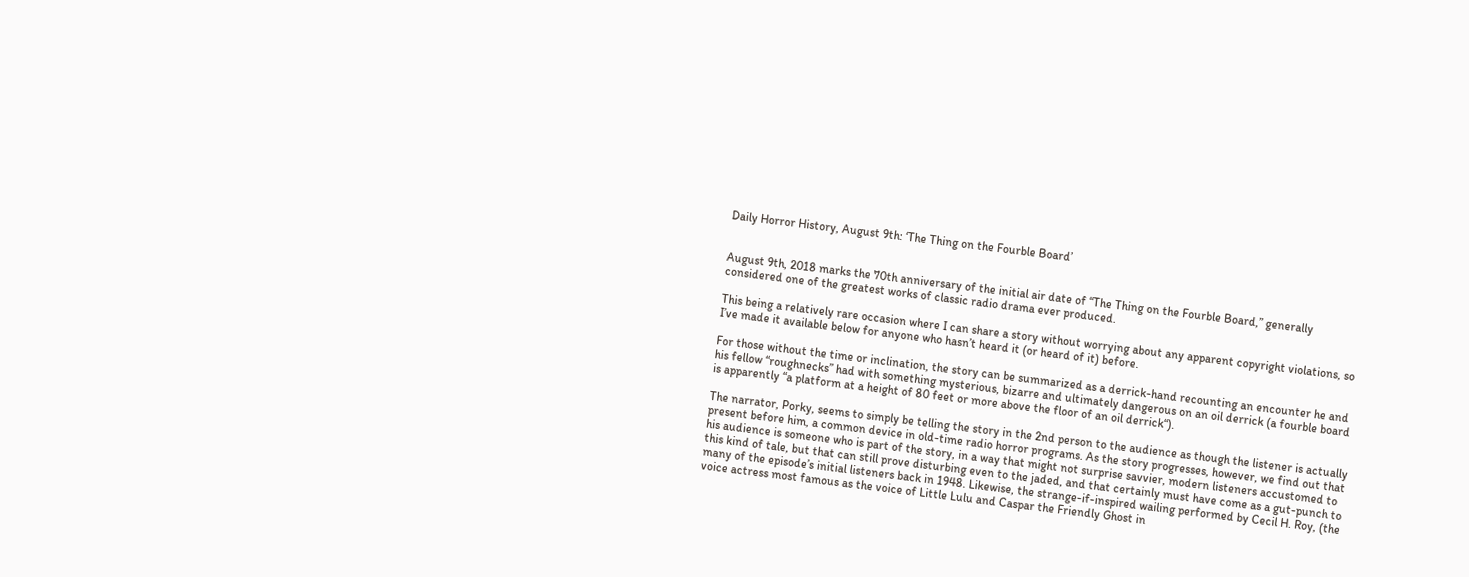Daily Horror History, August 9th: ‘The Thing on the Fourble Board’


August 9th, 2018 marks the 70th anniversary of the initial air date of “The Thing on the Fourble Board,” generally considered one of the greatest works of classic radio drama ever produced.

This being a relatively rare occasion where I can share a story without worrying about any apparent copyright violations, so I’ve made it available below for anyone who hasn’t heard it (or heard of it) before.

For those without the time or inclination, the story can be summarized as a derrick-hand recounting an encounter he and his fellow “roughnecks” had with something mysterious, bizarre and ultimately dangerous on an oil derrick (a fourble board is apparently “a platform at a height of 80 feet or more above the floor of an oil derrick“).

The narrator, Porky, seems to simply be telling the story in the 2nd person to the audience as though the listener is actually present before him, a common device in old-time radio horror programs. As the story progresses, however, we find out that his audience is someone who is part of the story, in a way that might not surprise savvier, modern listeners accustomed to this kind of tale, but that can still prove disturbing even to the jaded, and that certainly must have come as a gut-punch to many of the episode’s initial listeners back in 1948. Likewise, the strange-if-inspired wailing performed by Cecil H. Roy, (the voice actress most famous as the voice of Little Lulu and Caspar the Friendly Ghost in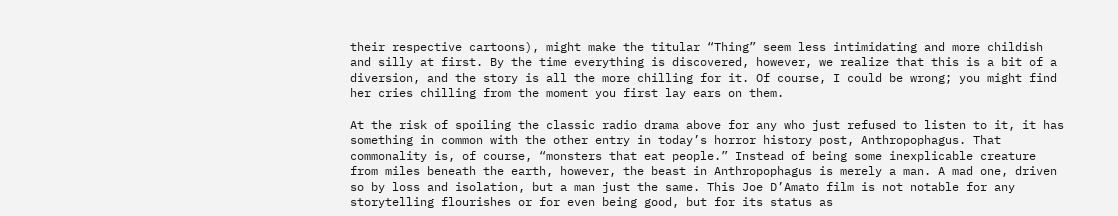their respective cartoons), might make the titular “Thing” seem less intimidating and more childish and silly at first. By the time everything is discovered, however, we realize that this is a bit of a diversion, and the story is all the more chilling for it. Of course, I could be wrong; you might find her cries chilling from the moment you first lay ears on them.

At the risk of spoiling the classic radio drama above for any who just refused to listen to it, it has something in common with the other entry in today’s horror history post, Anthropophagus. That commonality is, of course, “monsters that eat people.” Instead of being some inexplicable creature from miles beneath the earth, however, the beast in Anthropophagus is merely a man. A mad one, driven so by loss and isolation, but a man just the same. This Joe D’Amato film is not notable for any storytelling flourishes or for even being good, but for its status as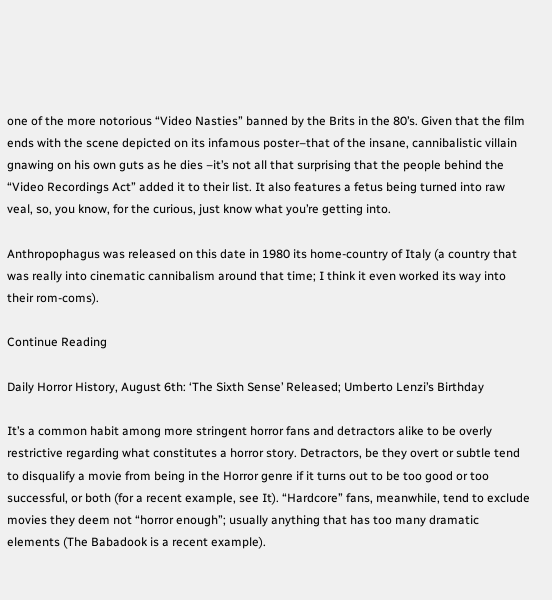one of the more notorious “Video Nasties” banned by the Brits in the 80’s. Given that the film ends with the scene depicted on its infamous poster–that of the insane, cannibalistic villain gnawing on his own guts as he dies –it’s not all that surprising that the people behind the “Video Recordings Act” added it to their list. It also features a fetus being turned into raw veal, so, you know, for the curious, just know what you’re getting into.

Anthropophagus was released on this date in 1980 its home-country of Italy (a country that was really into cinematic cannibalism around that time; I think it even worked its way into their rom-coms).

Continue Reading

Daily Horror History, August 6th: ‘The Sixth Sense’ Released; Umberto Lenzi’s Birthday

It’s a common habit among more stringent horror fans and detractors alike to be overly restrictive regarding what constitutes a horror story. Detractors, be they overt or subtle tend to disqualify a movie from being in the Horror genre if it turns out to be too good or too successful, or both (for a recent example, see It). “Hardcore” fans, meanwhile, tend to exclude movies they deem not “horror enough”; usually anything that has too many dramatic elements (The Babadook is a recent example).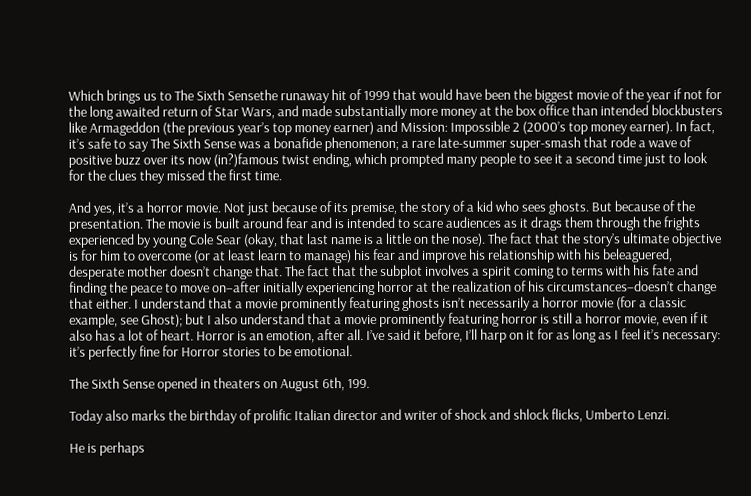Which brings us to The Sixth Sensethe runaway hit of 1999 that would have been the biggest movie of the year if not for the long awaited return of Star Wars, and made substantially more money at the box office than intended blockbusters like Armageddon (the previous year’s top money earner) and Mission: Impossible 2 (2000’s top money earner). In fact, it’s safe to say The Sixth Sense was a bonafide phenomenon; a rare late-summer super-smash that rode a wave of positive buzz over its now (in?)famous twist ending, which prompted many people to see it a second time just to look for the clues they missed the first time.

And yes, it’s a horror movie. Not just because of its premise, the story of a kid who sees ghosts. But because of the presentation. The movie is built around fear and is intended to scare audiences as it drags them through the frights experienced by young Cole Sear (okay, that last name is a little on the nose). The fact that the story’s ultimate objective is for him to overcome (or at least learn to manage) his fear and improve his relationship with his beleaguered, desperate mother doesn’t change that. The fact that the subplot involves a spirit coming to terms with his fate and finding the peace to move on–after initially experiencing horror at the realization of his circumstances–doesn’t change that either. I understand that a movie prominently featuring ghosts isn’t necessarily a horror movie (for a classic example, see Ghost); but I also understand that a movie prominently featuring horror is still a horror movie, even if it also has a lot of heart. Horror is an emotion, after all. I’ve said it before, I’ll harp on it for as long as I feel it’s necessary: it’s perfectly fine for Horror stories to be emotional.

The Sixth Sense opened in theaters on August 6th, 199.

Today also marks the birthday of prolific Italian director and writer of shock and shlock flicks, Umberto Lenzi.

He is perhaps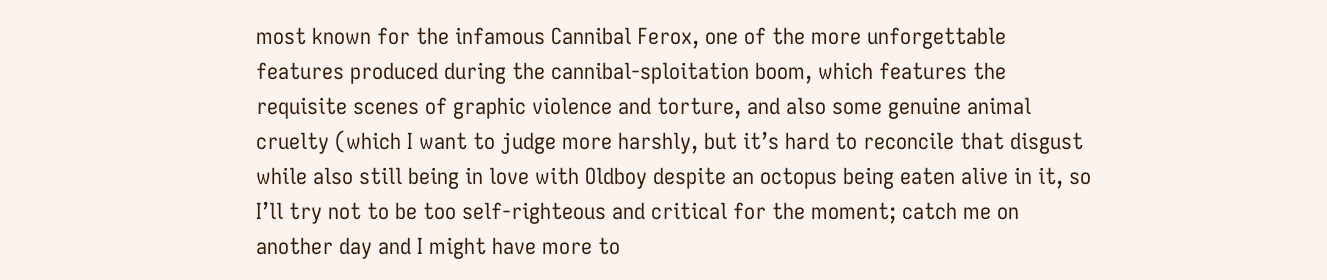most known for the infamous Cannibal Ferox, one of the more unforgettable features produced during the cannibal-sploitation boom, which features the requisite scenes of graphic violence and torture, and also some genuine animal cruelty (which I want to judge more harshly, but it’s hard to reconcile that disgust while also still being in love with Oldboy despite an octopus being eaten alive in it, so I’ll try not to be too self-righteous and critical for the moment; catch me on another day and I might have more to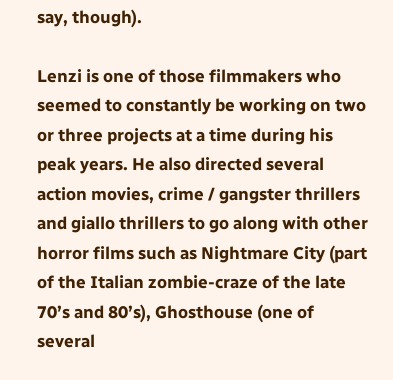say, though).

Lenzi is one of those filmmakers who seemed to constantly be working on two or three projects at a time during his peak years. He also directed several action movies, crime / gangster thrillers and giallo thrillers to go along with other horror films such as Nightmare City (part of the Italian zombie-craze of the late 70’s and 80’s), Ghosthouse (one of several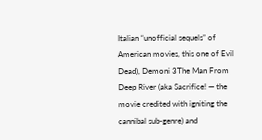Italian “unofficial sequels” of American movies, this one of Evil Dead), Demoni 3The Man From Deep River (aka Sacrifice! — the movie credited with igniting the cannibal sub-genre) and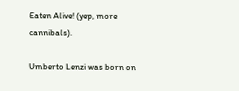Eaten Alive! (yep, more cannibals).

Umberto Lenzi was born on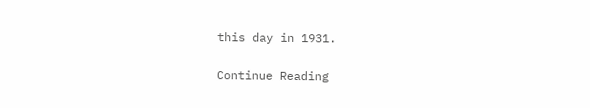this day in 1931.

Continue Reading